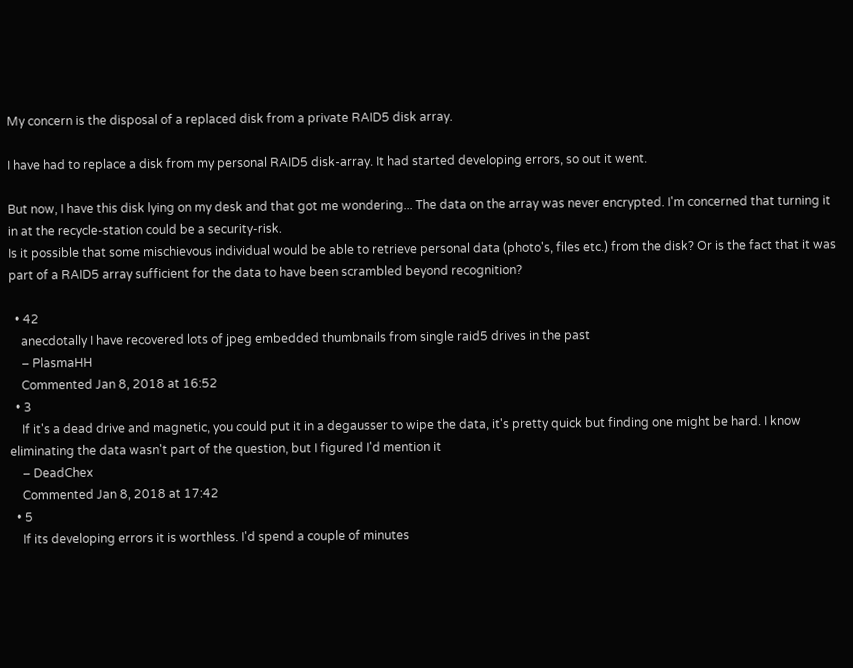My concern is the disposal of a replaced disk from a private RAID5 disk array.

I have had to replace a disk from my personal RAID5 disk-array. It had started developing errors, so out it went.

But now, I have this disk lying on my desk and that got me wondering... The data on the array was never encrypted. I'm concerned that turning it in at the recycle-station could be a security-risk.
Is it possible that some mischievous individual would be able to retrieve personal data (photo's, files etc.) from the disk? Or is the fact that it was part of a RAID5 array sufficient for the data to have been scrambled beyond recognition?

  • 42
    anecdotally I have recovered lots of jpeg embedded thumbnails from single raid5 drives in the past
    – PlasmaHH
    Commented Jan 8, 2018 at 16:52
  • 3
    If it's a dead drive and magnetic, you could put it in a degausser to wipe the data, it's pretty quick but finding one might be hard. I know eliminating the data wasn't part of the question, but I figured I'd mention it
    – DeadChex
    Commented Jan 8, 2018 at 17:42
  • 5
    If its developing errors it is worthless. I'd spend a couple of minutes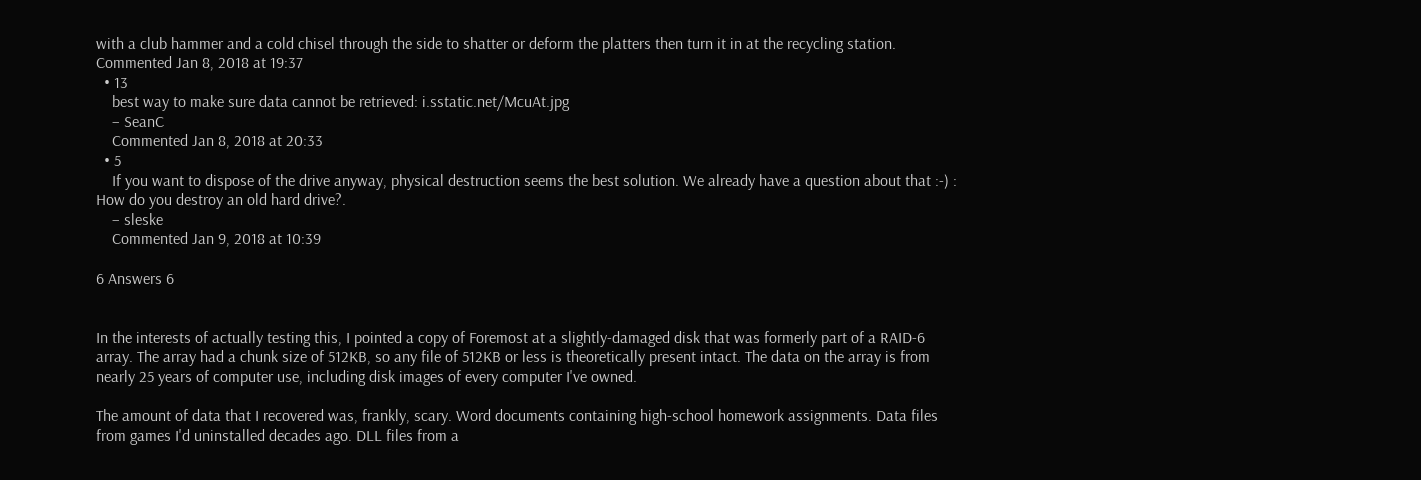with a club hammer and a cold chisel through the side to shatter or deform the platters then turn it in at the recycling station. Commented Jan 8, 2018 at 19:37
  • 13
    best way to make sure data cannot be retrieved: i.sstatic.net/McuAt.jpg
    – SeanC
    Commented Jan 8, 2018 at 20:33
  • 5
    If you want to dispose of the drive anyway, physical destruction seems the best solution. We already have a question about that :-) : How do you destroy an old hard drive?.
    – sleske
    Commented Jan 9, 2018 at 10:39

6 Answers 6


In the interests of actually testing this, I pointed a copy of Foremost at a slightly-damaged disk that was formerly part of a RAID-6 array. The array had a chunk size of 512KB, so any file of 512KB or less is theoretically present intact. The data on the array is from nearly 25 years of computer use, including disk images of every computer I've owned.

The amount of data that I recovered was, frankly, scary. Word documents containing high-school homework assignments. Data files from games I'd uninstalled decades ago. DLL files from a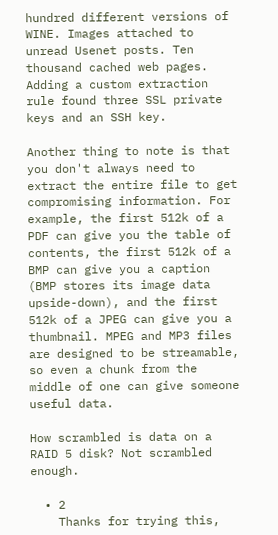hundred different versions of WINE. Images attached to unread Usenet posts. Ten thousand cached web pages. Adding a custom extraction rule found three SSL private keys and an SSH key.

Another thing to note is that you don't always need to extract the entire file to get compromising information. For example, the first 512k of a PDF can give you the table of contents, the first 512k of a BMP can give you a caption (BMP stores its image data upside-down), and the first 512k of a JPEG can give you a thumbnail. MPEG and MP3 files are designed to be streamable, so even a chunk from the middle of one can give someone useful data.

How scrambled is data on a RAID 5 disk? Not scrambled enough.

  • 2
    Thanks for trying this,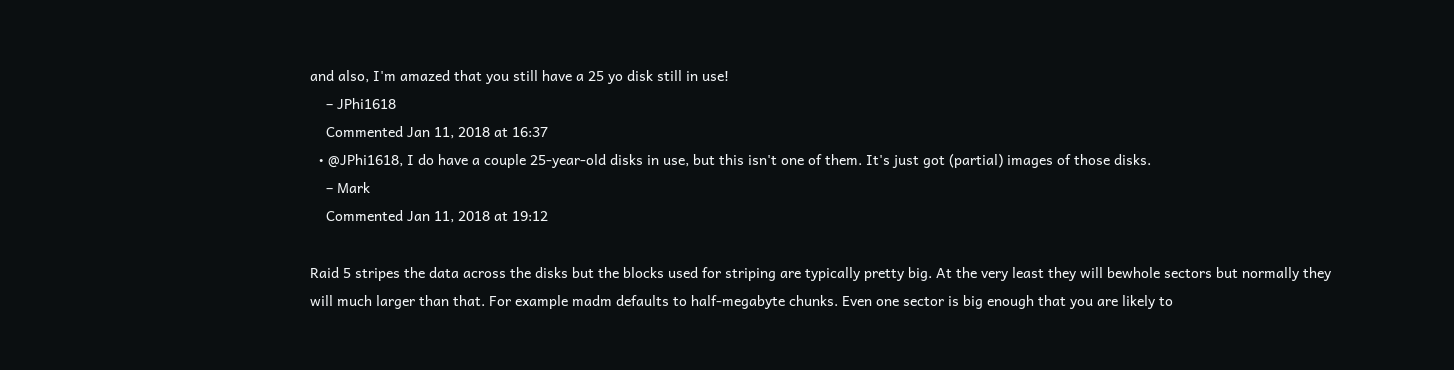and also, I'm amazed that you still have a 25 yo disk still in use!
    – JPhi1618
    Commented Jan 11, 2018 at 16:37
  • @JPhi1618, I do have a couple 25-year-old disks in use, but this isn't one of them. It's just got (partial) images of those disks.
    – Mark
    Commented Jan 11, 2018 at 19:12

Raid 5 stripes the data across the disks but the blocks used for striping are typically pretty big. At the very least they will bewhole sectors but normally they will much larger than that. For example madm defaults to half-megabyte chunks. Even one sector is big enough that you are likely to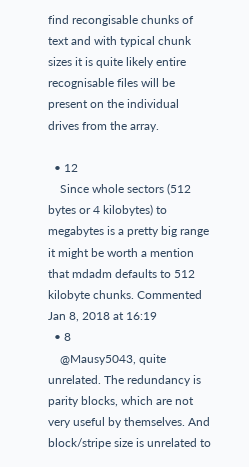find recongisable chunks of text and with typical chunk sizes it is quite likely entire recognisable files will be present on the individual drives from the array.

  • 12
    Since whole sectors (512 bytes or 4 kilobytes) to megabytes is a pretty big range it might be worth a mention that mdadm defaults to 512 kilobyte chunks. Commented Jan 8, 2018 at 16:19
  • 8
    @Mausy5043, quite unrelated. The redundancy is parity blocks, which are not very useful by themselves. And block/stripe size is unrelated to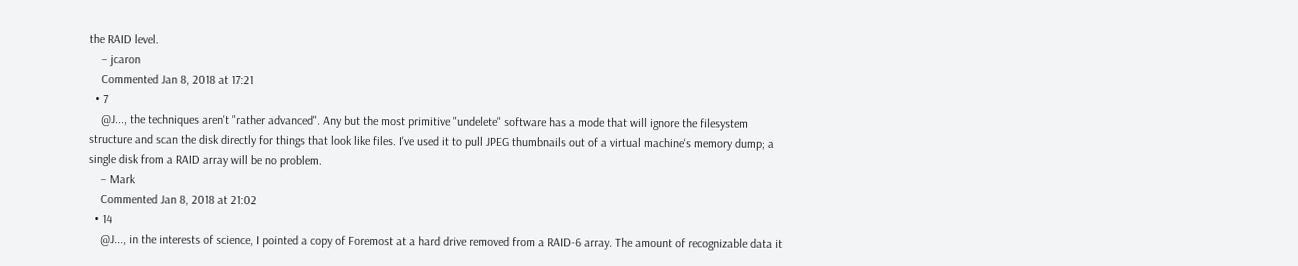the RAID level.
    – jcaron
    Commented Jan 8, 2018 at 17:21
  • 7
    @J..., the techniques aren't "rather advanced". Any but the most primitive "undelete" software has a mode that will ignore the filesystem structure and scan the disk directly for things that look like files. I've used it to pull JPEG thumbnails out of a virtual machine's memory dump; a single disk from a RAID array will be no problem.
    – Mark
    Commented Jan 8, 2018 at 21:02
  • 14
    @J..., in the interests of science, I pointed a copy of Foremost at a hard drive removed from a RAID-6 array. The amount of recognizable data it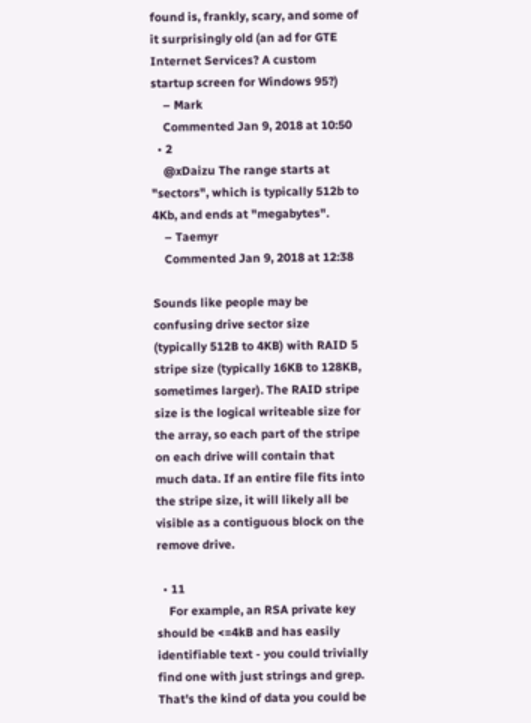found is, frankly, scary, and some of it surprisingly old (an ad for GTE Internet Services? A custom startup screen for Windows 95?)
    – Mark
    Commented Jan 9, 2018 at 10:50
  • 2
    @xDaizu The range starts at "sectors", which is typically 512b to 4Kb, and ends at "megabytes".
    – Taemyr
    Commented Jan 9, 2018 at 12:38

Sounds like people may be confusing drive sector size (typically 512B to 4KB) with RAID 5 stripe size (typically 16KB to 128KB, sometimes larger). The RAID stripe size is the logical writeable size for the array, so each part of the stripe on each drive will contain that much data. If an entire file fits into the stripe size, it will likely all be visible as a contiguous block on the remove drive.

  • 11
    For example, an RSA private key should be <=4kB and has easily identifiable text - you could trivially find one with just strings and grep. That's the kind of data you could be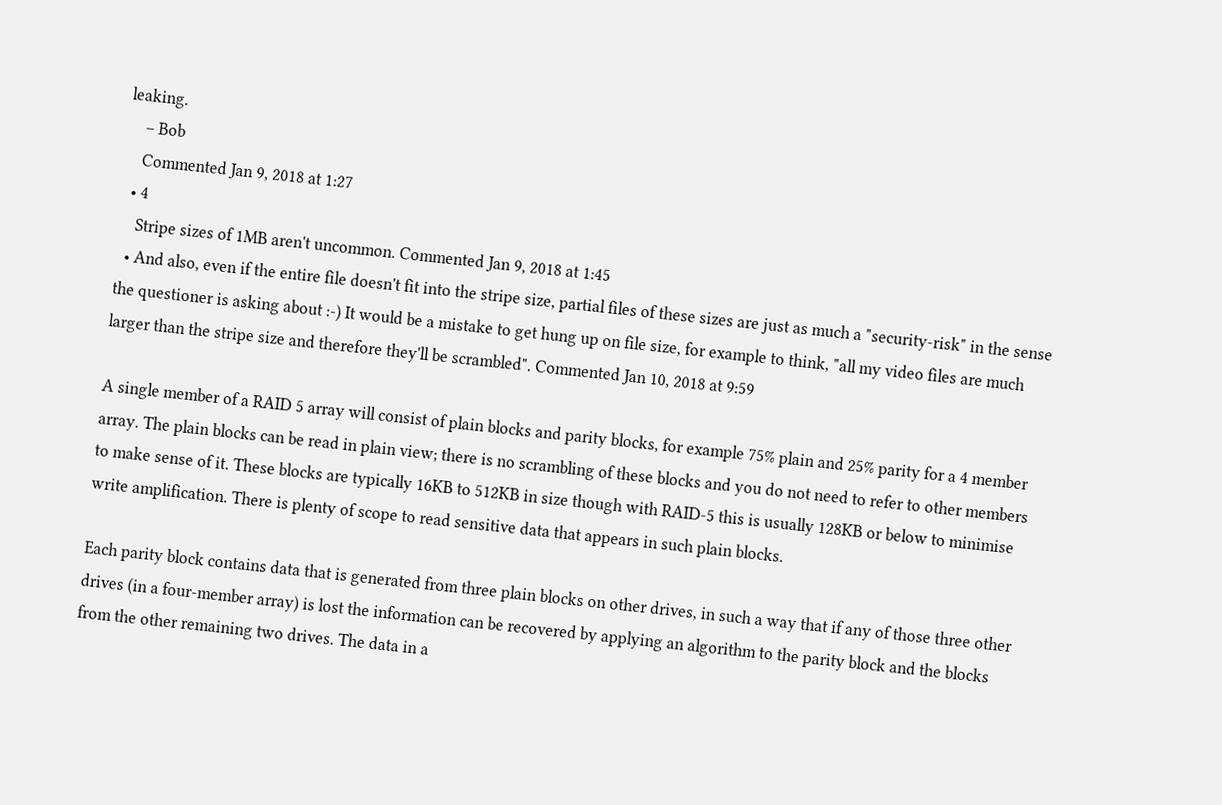leaking.
    – Bob
    Commented Jan 9, 2018 at 1:27
  • 4
    Stripe sizes of 1MB aren't uncommon. Commented Jan 9, 2018 at 1:45
  • And also, even if the entire file doesn't fit into the stripe size, partial files of these sizes are just as much a "security-risk" in the sense the questioner is asking about :-) It would be a mistake to get hung up on file size, for example to think, "all my video files are much larger than the stripe size and therefore they'll be scrambled". Commented Jan 10, 2018 at 9:59

A single member of a RAID 5 array will consist of plain blocks and parity blocks, for example 75% plain and 25% parity for a 4 member array. The plain blocks can be read in plain view; there is no scrambling of these blocks and you do not need to refer to other members to make sense of it. These blocks are typically 16KB to 512KB in size though with RAID-5 this is usually 128KB or below to minimise write amplification. There is plenty of scope to read sensitive data that appears in such plain blocks.

Each parity block contains data that is generated from three plain blocks on other drives, in such a way that if any of those three other drives (in a four-member array) is lost the information can be recovered by applying an algorithm to the parity block and the blocks from the other remaining two drives. The data in a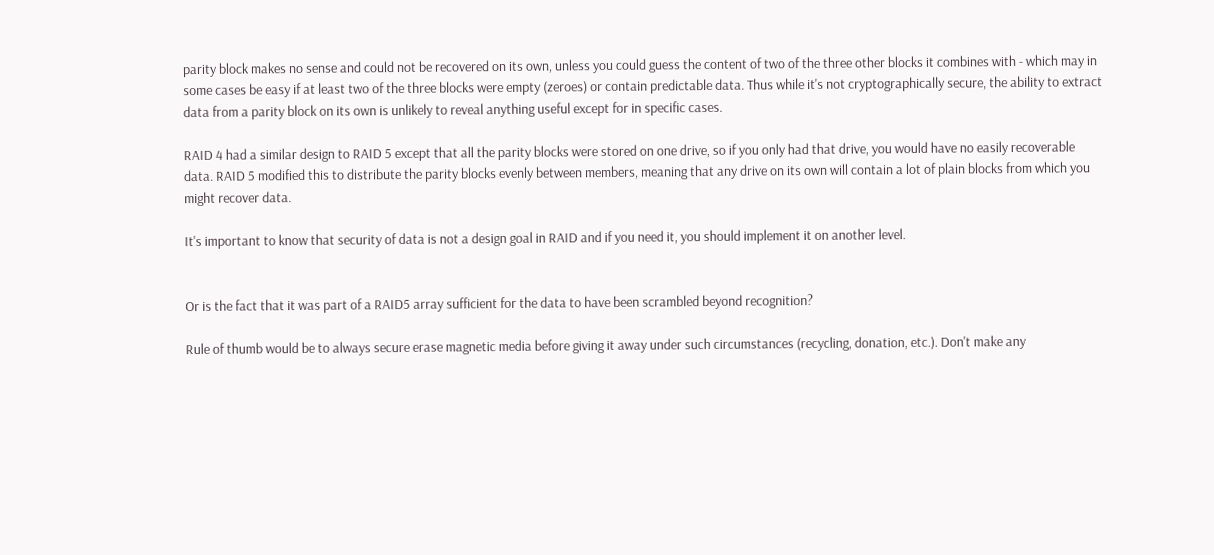parity block makes no sense and could not be recovered on its own, unless you could guess the content of two of the three other blocks it combines with - which may in some cases be easy if at least two of the three blocks were empty (zeroes) or contain predictable data. Thus while it's not cryptographically secure, the ability to extract data from a parity block on its own is unlikely to reveal anything useful except for in specific cases.

RAID 4 had a similar design to RAID 5 except that all the parity blocks were stored on one drive, so if you only had that drive, you would have no easily recoverable data. RAID 5 modified this to distribute the parity blocks evenly between members, meaning that any drive on its own will contain a lot of plain blocks from which you might recover data.

It's important to know that security of data is not a design goal in RAID and if you need it, you should implement it on another level.


Or is the fact that it was part of a RAID5 array sufficient for the data to have been scrambled beyond recognition?

Rule of thumb would be to always secure erase magnetic media before giving it away under such circumstances (recycling, donation, etc.). Don't make any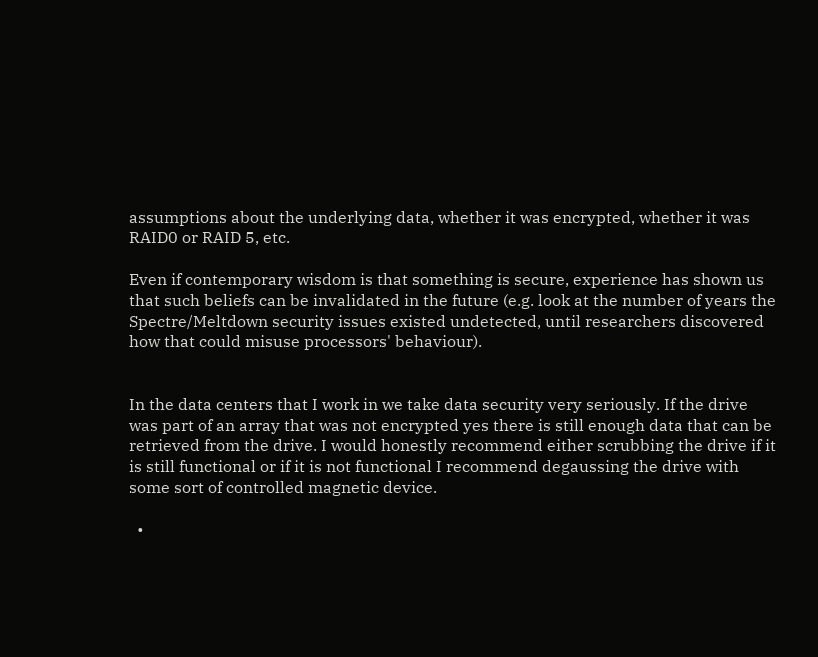assumptions about the underlying data, whether it was encrypted, whether it was RAID0 or RAID 5, etc.

Even if contemporary wisdom is that something is secure, experience has shown us that such beliefs can be invalidated in the future (e.g. look at the number of years the Spectre/Meltdown security issues existed undetected, until researchers discovered how that could misuse processors' behaviour).


In the data centers that I work in we take data security very seriously. If the drive was part of an array that was not encrypted yes there is still enough data that can be retrieved from the drive. I would honestly recommend either scrubbing the drive if it is still functional or if it is not functional I recommend degaussing the drive with some sort of controlled magnetic device.

  •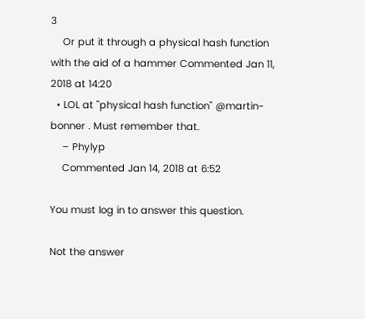3
    Or put it through a physical hash function with the aid of a hammer Commented Jan 11, 2018 at 14:20
  • LOL at "physical hash function" @martin-bonner . Must remember that.
    – Phylyp
    Commented Jan 14, 2018 at 6:52

You must log in to answer this question.

Not the answer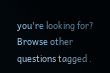you're looking for? Browse other questions tagged .